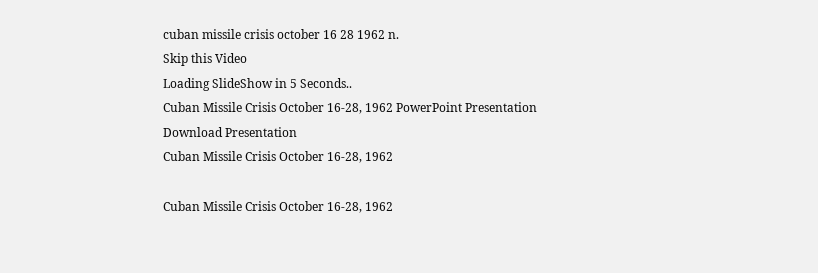cuban missile crisis october 16 28 1962 n.
Skip this Video
Loading SlideShow in 5 Seconds..
Cuban Missile Crisis October 16-28, 1962 PowerPoint Presentation
Download Presentation
Cuban Missile Crisis October 16-28, 1962

Cuban Missile Crisis October 16-28, 1962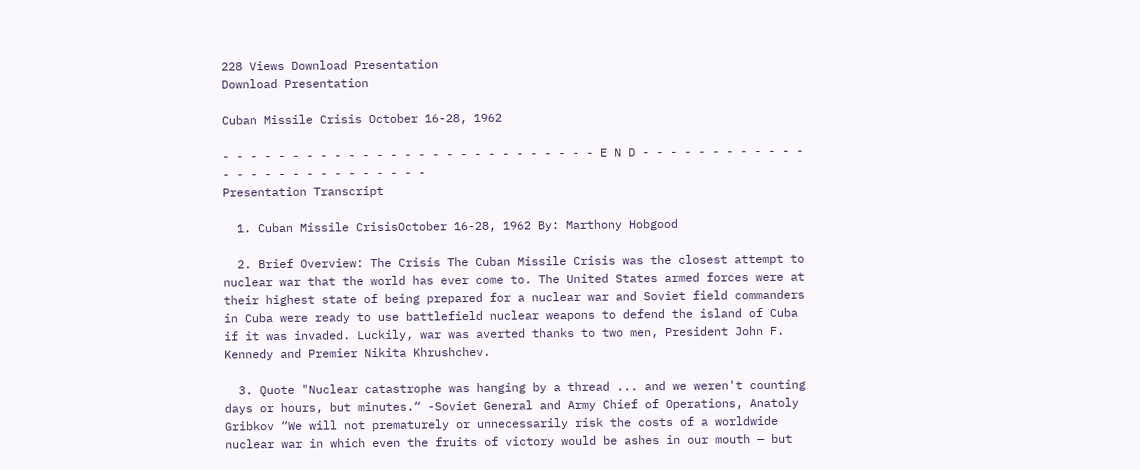228 Views Download Presentation
Download Presentation

Cuban Missile Crisis October 16-28, 1962

- - - - - - - - - - - - - - - - - - - - - - - - - - - E N D - - - - - - - - - - - - - - - - - - - - - - - - - - -
Presentation Transcript

  1. Cuban Missile CrisisOctober 16-28, 1962 By: Marthony Hobgood

  2. Brief Overview: The Crisis The Cuban Missile Crisis was the closest attempt to nuclear war that the world has ever come to. The United States armed forces were at their highest state of being prepared for a nuclear war and Soviet field commanders in Cuba were ready to use battlefield nuclear weapons to defend the island of Cuba if it was invaded. Luckily, war was averted thanks to two men, President John F. Kennedy and Premier Nikita Khrushchev.

  3. Quote "Nuclear catastrophe was hanging by a thread ... and we weren't counting days or hours, but minutes.“ -Soviet General and Army Chief of Operations, Anatoly Gribkov “We will not prematurely or unnecessarily risk the costs of a worldwide nuclear war in which even the fruits of victory would be ashes in our mouth — but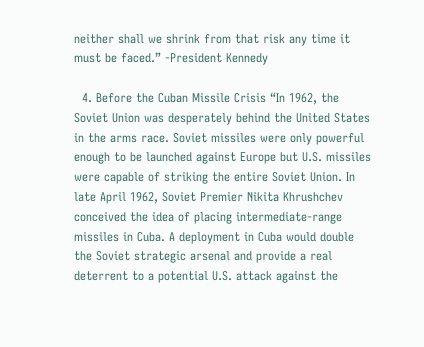neither shall we shrink from that risk any time it must be faced.” -President Kennedy

  4. Before the Cuban Missile Crisis “In 1962, the Soviet Union was desperately behind the United States in the arms race. Soviet missiles were only powerful enough to be launched against Europe but U.S. missiles were capable of striking the entire Soviet Union. In late April 1962, Soviet Premier Nikita Khrushchev conceived the idea of placing intermediate-range missiles in Cuba. A deployment in Cuba would double the Soviet strategic arsenal and provide a real deterrent to a potential U.S. attack against the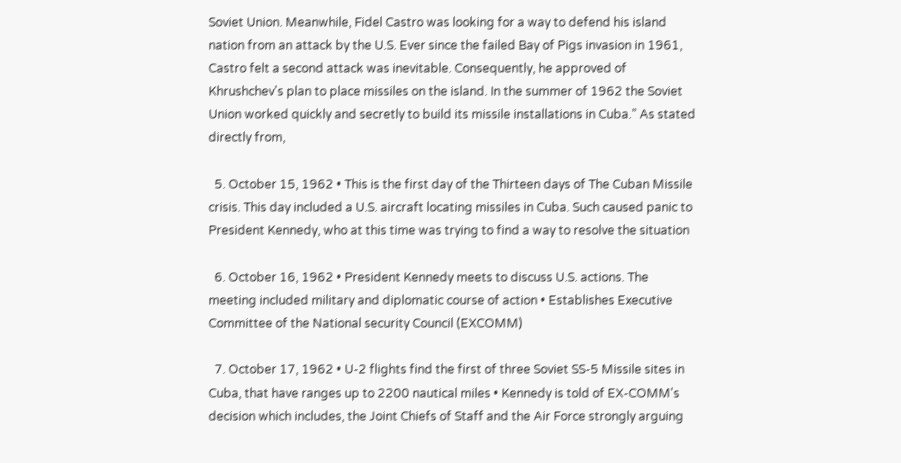Soviet Union. Meanwhile, Fidel Castro was looking for a way to defend his island nation from an attack by the U.S. Ever since the failed Bay of Pigs invasion in 1961, Castro felt a second attack was inevitable. Consequently, he approved of Khrushchev's plan to place missiles on the island. In the summer of 1962 the Soviet Union worked quickly and secretly to build its missile installations in Cuba.” As stated directly from,

  5. October 15, 1962 • This is the first day of the Thirteen days of The Cuban Missile crisis. This day included a U.S. aircraft locating missiles in Cuba. Such caused panic to President Kennedy, who at this time was trying to find a way to resolve the situation

  6. October 16, 1962 • President Kennedy meets to discuss U.S. actions. The meeting included military and diplomatic course of action • Establishes Executive Committee of the National security Council (EXCOMM)

  7. October 17, 1962 • U-2 flights find the first of three Soviet SS-5 Missile sites in Cuba, that have ranges up to 2200 nautical miles • Kennedy is told of EX-COMM's decision which includes, the Joint Chiefs of Staff and the Air Force strongly arguing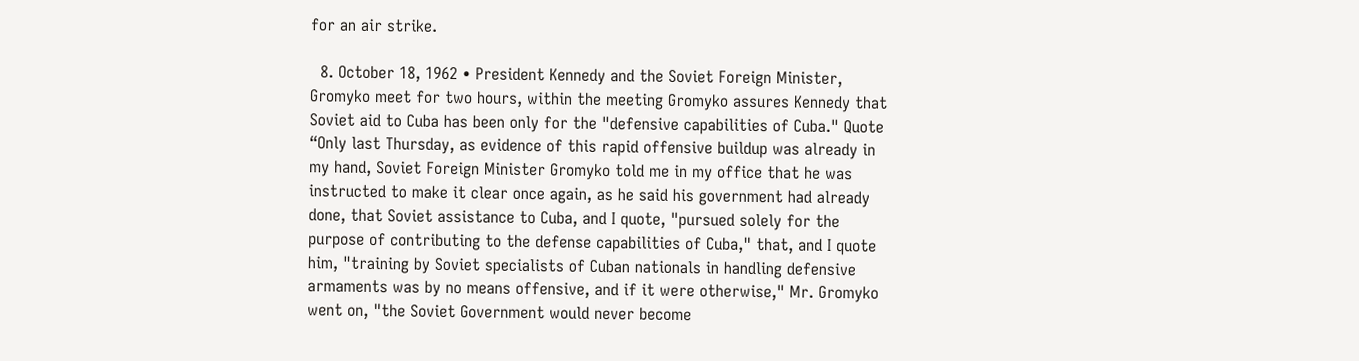for an air strike.

  8. October 18, 1962 • President Kennedy and the Soviet Foreign Minister, Gromyko meet for two hours, within the meeting Gromyko assures Kennedy that Soviet aid to Cuba has been only for the "defensive capabilities of Cuba." Quote “Only last Thursday, as evidence of this rapid offensive buildup was already in my hand, Soviet Foreign Minister Gromyko told me in my office that he was instructed to make it clear once again, as he said his government had already done, that Soviet assistance to Cuba, and I quote, "pursued solely for the purpose of contributing to the defense capabilities of Cuba," that, and I quote him, "training by Soviet specialists of Cuban nationals in handling defensive armaments was by no means offensive, and if it were otherwise," Mr. Gromyko went on, "the Soviet Government would never become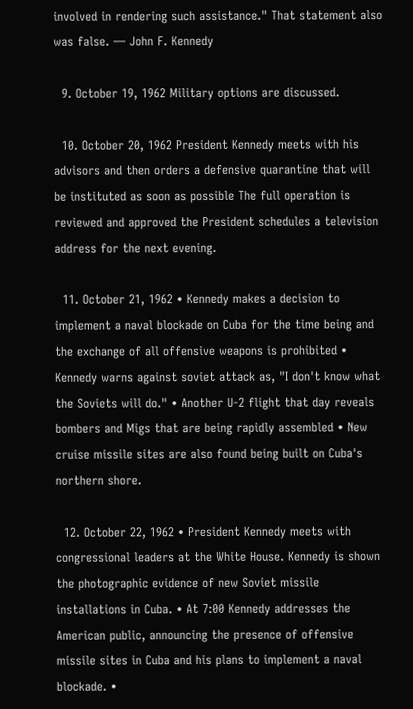involved in rendering such assistance." That statement also was false. — John F. Kennedy

  9. October 19, 1962 Military options are discussed.

  10. October 20, 1962 President Kennedy meets with his advisors and then orders a defensive quarantine that will be instituted as soon as possible The full operation is reviewed and approved the President schedules a television address for the next evening.

  11. October 21, 1962 • Kennedy makes a decision to implement a naval blockade on Cuba for the time being and the exchange of all offensive weapons is prohibited • Kennedy warns against soviet attack as, "I don't know what the Soviets will do." • Another U-2 flight that day reveals bombers and Migs that are being rapidly assembled • New cruise missile sites are also found being built on Cuba's northern shore.

  12. October 22, 1962 • President Kennedy meets with congressional leaders at the White House. Kennedy is shown the photographic evidence of new Soviet missile installations in Cuba. • At 7:00 Kennedy addresses the American public, announcing the presence of offensive missile sites in Cuba and his plans to implement a naval blockade. •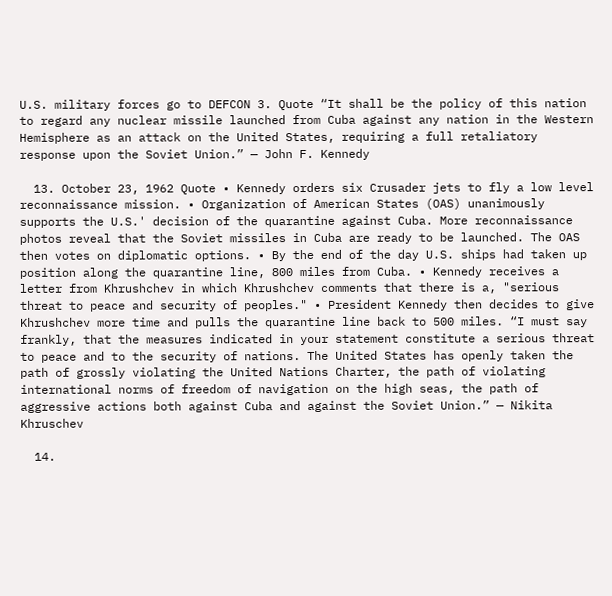U.S. military forces go to DEFCON 3. Quote “It shall be the policy of this nation to regard any nuclear missile launched from Cuba against any nation in the Western Hemisphere as an attack on the United States, requiring a full retaliatory response upon the Soviet Union.” — John F. Kennedy

  13. October 23, 1962 Quote • Kennedy orders six Crusader jets to fly a low level reconnaissance mission. • Organization of American States (OAS) unanimously supports the U.S.' decision of the quarantine against Cuba. More reconnaissance photos reveal that the Soviet missiles in Cuba are ready to be launched. The OAS then votes on diplomatic options. • By the end of the day U.S. ships had taken up position along the quarantine line, 800 miles from Cuba. • Kennedy receives a letter from Khrushchev in which Khrushchev comments that there is a, "serious threat to peace and security of peoples." • President Kennedy then decides to give Khrushchev more time and pulls the quarantine line back to 500 miles. “I must say frankly, that the measures indicated in your statement constitute a serious threat to peace and to the security of nations. The United States has openly taken the path of grossly violating the United Nations Charter, the path of violating international norms of freedom of navigation on the high seas, the path of aggressive actions both against Cuba and against the Soviet Union.” — Nikita Khruschev

  14.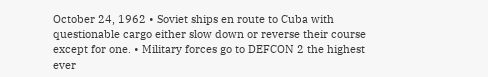October 24, 1962 • Soviet ships en route to Cuba with questionable cargo either slow down or reverse their course except for one. • Military forces go to DEFCON 2 the highest ever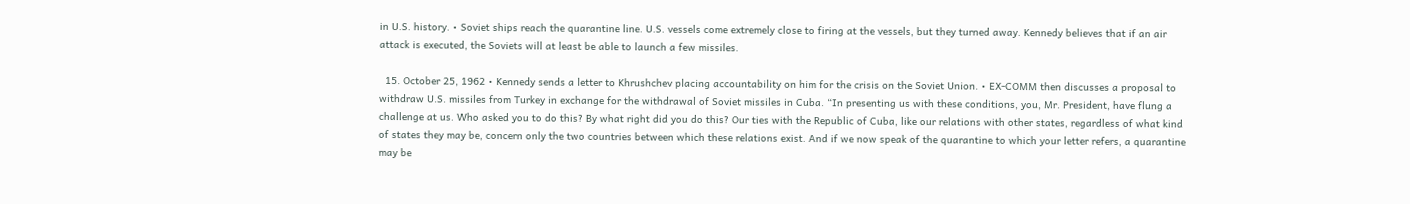in U.S. history. • Soviet ships reach the quarantine line. U.S. vessels come extremely close to firing at the vessels, but they turned away. Kennedy believes that if an air attack is executed, the Soviets will at least be able to launch a few missiles.

  15. October 25, 1962 • Kennedy sends a letter to Khrushchev placing accountability on him for the crisis on the Soviet Union. • EX-COMM then discusses a proposal to withdraw U.S. missiles from Turkey in exchange for the withdrawal of Soviet missiles in Cuba. “In presenting us with these conditions, you, Mr. President, have flung a challenge at us. Who asked you to do this? By what right did you do this? Our ties with the Republic of Cuba, like our relations with other states, regardless of what kind of states they may be, concern only the two countries between which these relations exist. And if we now speak of the quarantine to which your letter refers, a quarantine may be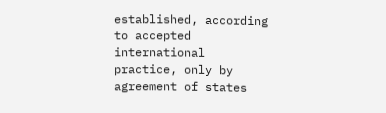established, according to accepted international practice, only by agreement of states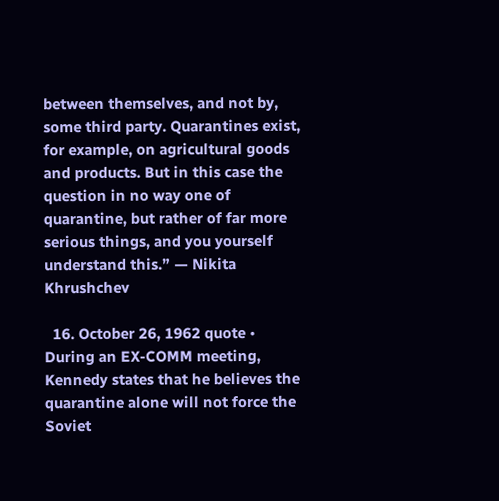between themselves, and not by, some third party. Quarantines exist, for example, on agricultural goods and products. But in this case the question in no way one of quarantine, but rather of far more serious things, and you yourself understand this.” — Nikita Khrushchev

  16. October 26, 1962 quote • During an EX-COMM meeting, Kennedy states that he believes the quarantine alone will not force the Soviet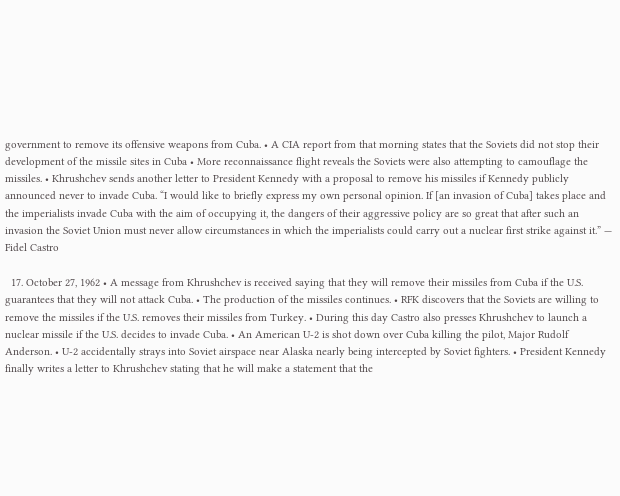government to remove its offensive weapons from Cuba. • A CIA report from that morning states that the Soviets did not stop their development of the missile sites in Cuba • More reconnaissance flight reveals the Soviets were also attempting to camouflage the missiles. • Khrushchev sends another letter to President Kennedy with a proposal to remove his missiles if Kennedy publicly announced never to invade Cuba. “I would like to briefly express my own personal opinion. If [an invasion of Cuba] takes place and the imperialists invade Cuba with the aim of occupying it, the dangers of their aggressive policy are so great that after such an invasion the Soviet Union must never allow circumstances in which the imperialists could carry out a nuclear first strike against it.” — Fidel Castro

  17. October 27, 1962 • A message from Khrushchev is received saying that they will remove their missiles from Cuba if the U.S. guarantees that they will not attack Cuba. • The production of the missiles continues. • RFK discovers that the Soviets are willing to remove the missiles if the U.S. removes their missiles from Turkey. • During this day Castro also presses Khrushchev to launch a nuclear missile if the U.S. decides to invade Cuba. • An American U-2 is shot down over Cuba killing the pilot, Major Rudolf Anderson. • U-2 accidentally strays into Soviet airspace near Alaska nearly being intercepted by Soviet fighters. • President Kennedy finally writes a letter to Khrushchev stating that he will make a statement that the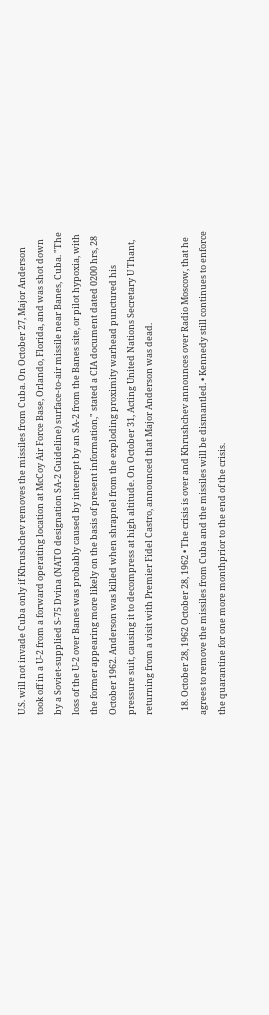U.S. will not invade Cuba only if Khrushchev removes the missiles from Cuba. On October 27, Major Anderson took off in a U-2 from a forward operating location at McCoy Air Force Base, Orlando, Florida, and was shot down by a Soviet-supplied S-75 Dvina (NATO designation SA-2 Guideline) surface-to-air missile near Banes, Cuba. "The loss of the U-2 over Banes was probably caused by intercept by an SA-2 from the Banes site, or pilot hypoxia, with the former appearing more likely on the basis of present information," stated a CIA document dated 0200 hrs, 28 October 1962. Anderson was killed when shrapnel from the exploding proximity warhead punctured his pressure suit, causing it to decompress at high altitude. On October 31, Acting United Nations Secretary U Thant, returning from a visit with Premier Fidel Castro, announced that Major Anderson was dead.

  18. October 28, 1962 October 28, 1962 • The crisis is over and Khrushchev announces over Radio Moscow, that he agrees to remove the missiles from Cuba and the missiles will be dismantled. • Kennedy still continues to enforce the quarantine for one more monthprior to the end of the crisis.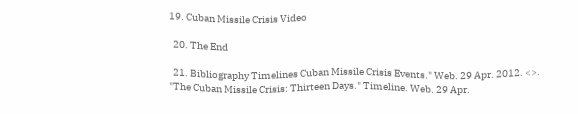19. Cuban Missile Crisis Video

  20. The End

  21. Bibliography Timelines Cuban Missile Crisis Events." Web. 29 Apr. 2012. <>. "The Cuban Missile Crisis: Thirteen Days." Timeline. Web. 29 Apr.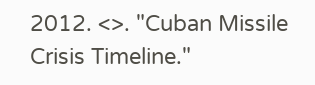2012. <>. "Cuban Missile Crisis Timeline."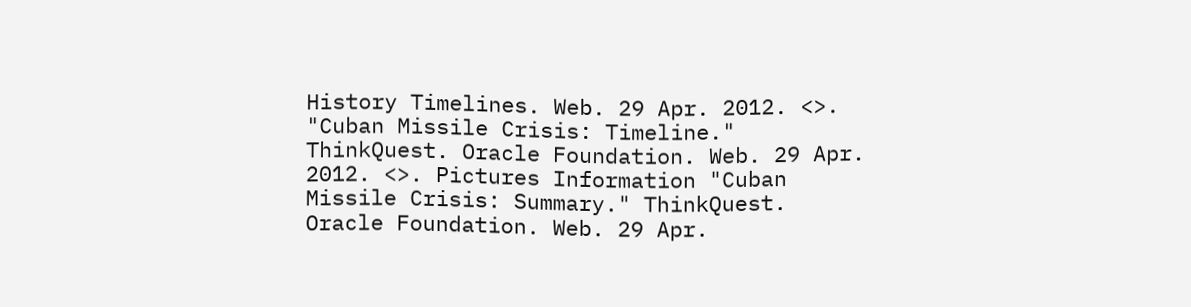History Timelines. Web. 29 Apr. 2012. <>. "Cuban Missile Crisis: Timeline." ThinkQuest. Oracle Foundation. Web. 29 Apr. 2012. <>. Pictures Information "Cuban Missile Crisis: Summary." ThinkQuest. Oracle Foundation. Web. 29 Apr.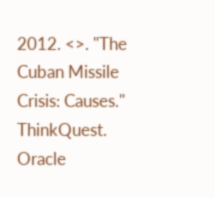2012. <>. "The Cuban Missile Crisis: Causes." ThinkQuest. Oracle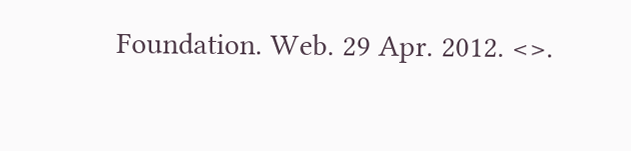Foundation. Web. 29 Apr. 2012. <>.